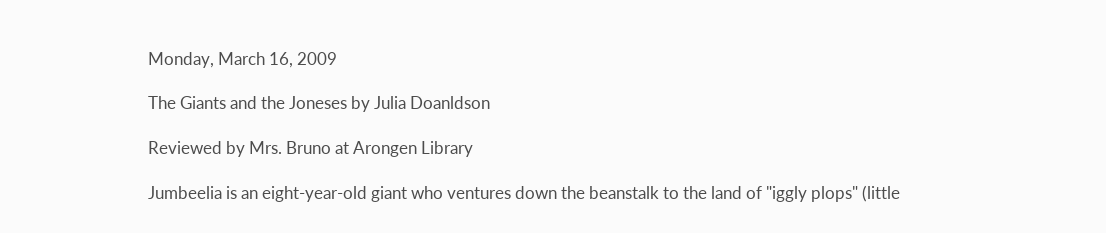Monday, March 16, 2009

The Giants and the Joneses by Julia Doanldson

Reviewed by Mrs. Bruno at Arongen Library

Jumbeelia is an eight-year-old giant who ventures down the beanstalk to the land of "iggly plops" (little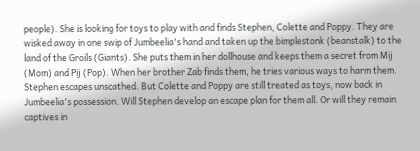people). She is looking for toys to play with and finds Stephen, Colette and Poppy. They are wisked away in one swip of Jumbeelia's hand and taken up the bimplestonk (beanstalk) to the land of the Groils (Giants). She puts them in her dollhouse and keeps them a secret from Mij (Mom) and Pij (Pop). When her brother Zab finds them, he tries various ways to harm them. Stephen escapes unscathed. But Colette and Poppy are still treated as toys, now back in Jumbeelia's possession. Will Stephen develop an escape plan for them all. Or will they remain captives in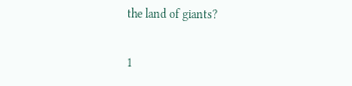the land of giants?

1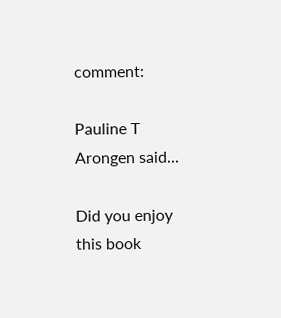comment:

Pauline T Arongen said...

Did you enjoy this book